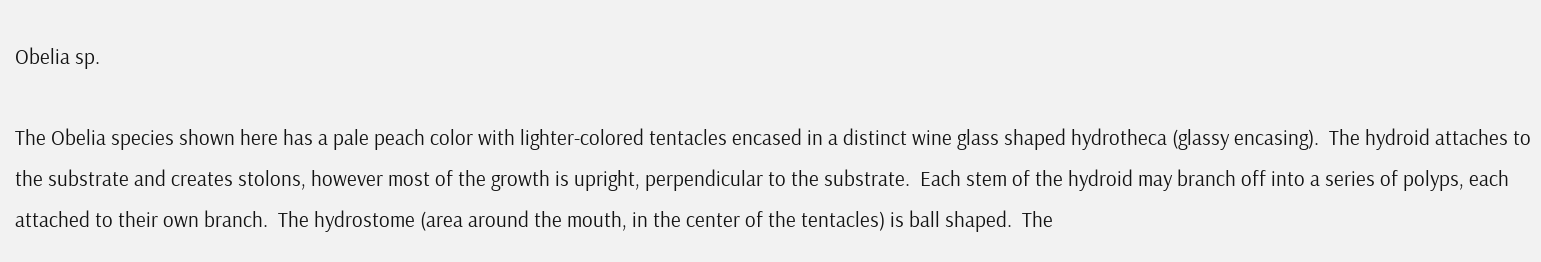Obelia sp.

The Obelia species shown here has a pale peach color with lighter-colored tentacles encased in a distinct wine glass shaped hydrotheca (glassy encasing).  The hydroid attaches to the substrate and creates stolons, however most of the growth is upright, perpendicular to the substrate.  Each stem of the hydroid may branch off into a series of polyps, each attached to their own branch.  The hydrostome (area around the mouth, in the center of the tentacles) is ball shaped.  The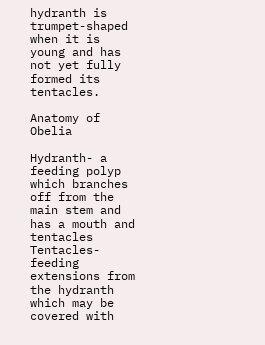hydranth is trumpet-shaped when it is young and has not yet fully formed its tentacles.

Anatomy of Obelia

Hydranth- a feeding polyp which branches off from the main stem and has a mouth and tentacles
Tentacles- feeding extensions from the hydranth which may be covered with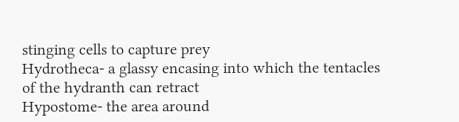stinging cells to capture prey
Hydrotheca- a glassy encasing into which the tentacles of the hydranth can retract
Hypostome- the area around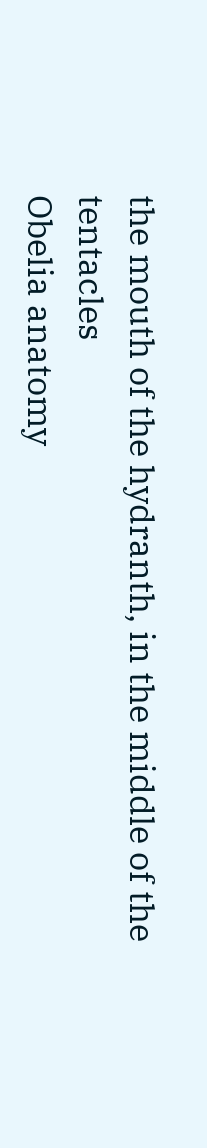the mouth of the hydranth, in the middle of the tentacles
Obelia anatomy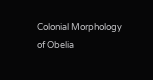Colonial Morphology of Obelia